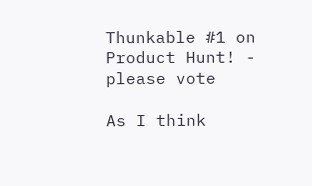Thunkable #1 on Product Hunt! - please vote

As I think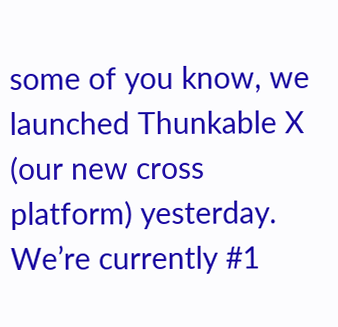some of you know, we launched Thunkable X (our new cross platform) yesterday. We’re currently #1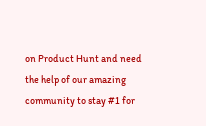on Product Hunt and need the help of our amazing community to stay #1 for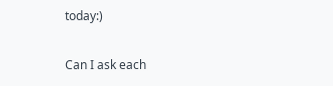today:)

Can I ask each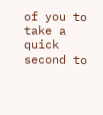of you to take a quick second to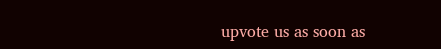upvote us as soon as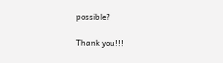possible?

Thank you!!!